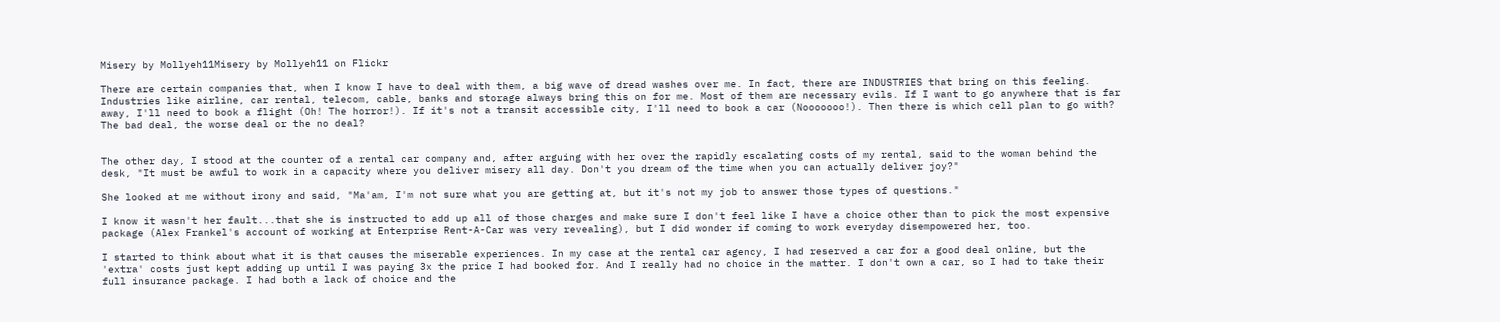Misery by Mollyeh11Misery by Mollyeh11 on Flickr

There are certain companies that, when I know I have to deal with them, a big wave of dread washes over me. In fact, there are INDUSTRIES that bring on this feeling. Industries like airline, car rental, telecom, cable, banks and storage always bring this on for me. Most of them are necessary evils. If I want to go anywhere that is far away, I'll need to book a flight (Oh! The horror!). If it's not a transit accessible city, I'll need to book a car (Nooooooo!). Then there is which cell plan to go with? The bad deal, the worse deal or the no deal?


The other day, I stood at the counter of a rental car company and, after arguing with her over the rapidly escalating costs of my rental, said to the woman behind the desk, "It must be awful to work in a capacity where you deliver misery all day. Don't you dream of the time when you can actually deliver joy?"

She looked at me without irony and said, "Ma'am, I'm not sure what you are getting at, but it's not my job to answer those types of questions."

I know it wasn't her fault...that she is instructed to add up all of those charges and make sure I don't feel like I have a choice other than to pick the most expensive package (Alex Frankel's account of working at Enterprise Rent-A-Car was very revealing), but I did wonder if coming to work everyday disempowered her, too.

I started to think about what it is that causes the miserable experiences. In my case at the rental car agency, I had reserved a car for a good deal online, but the 'extra' costs just kept adding up until I was paying 3x the price I had booked for. And I really had no choice in the matter. I don't own a car, so I had to take their full insurance package. I had both a lack of choice and the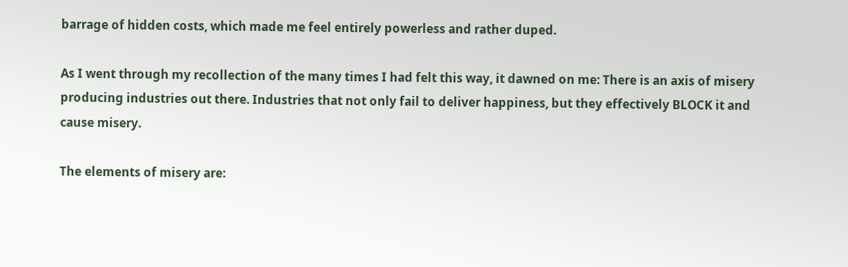barrage of hidden costs, which made me feel entirely powerless and rather duped.

As I went through my recollection of the many times I had felt this way, it dawned on me: There is an axis of misery producing industries out there. Industries that not only fail to deliver happiness, but they effectively BLOCK it and cause misery.

The elements of misery are: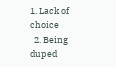1. Lack of choice
  2. Being duped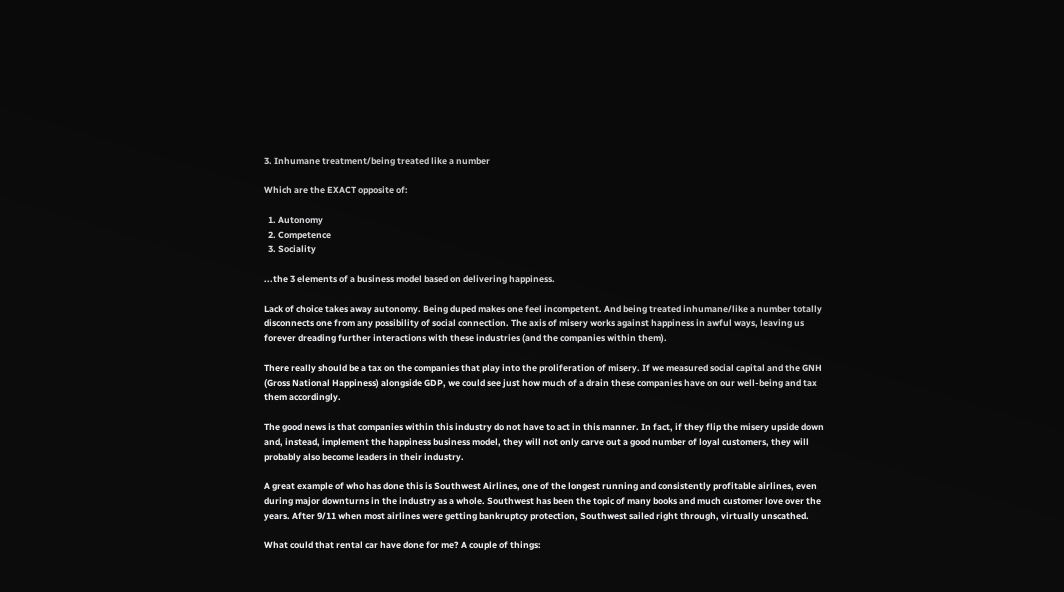3. Inhumane treatment/being treated like a number

Which are the EXACT opposite of:

  1. Autonomy
  2. Competence
  3. Sociality

...the 3 elements of a business model based on delivering happiness.

Lack of choice takes away autonomy. Being duped makes one feel incompetent. And being treated inhumane/like a number totally disconnects one from any possibility of social connection. The axis of misery works against happiness in awful ways, leaving us forever dreading further interactions with these industries (and the companies within them).

There really should be a tax on the companies that play into the proliferation of misery. If we measured social capital and the GNH (Gross National Happiness) alongside GDP, we could see just how much of a drain these companies have on our well-being and tax them accordingly.

The good news is that companies within this industry do not have to act in this manner. In fact, if they flip the misery upside down and, instead, implement the happiness business model, they will not only carve out a good number of loyal customers, they will probably also become leaders in their industry.

A great example of who has done this is Southwest Airlines, one of the longest running and consistently profitable airlines, even during major downturns in the industry as a whole. Southwest has been the topic of many books and much customer love over the years. After 9/11 when most airlines were getting bankruptcy protection, Southwest sailed right through, virtually unscathed.

What could that rental car have done for me? A couple of things: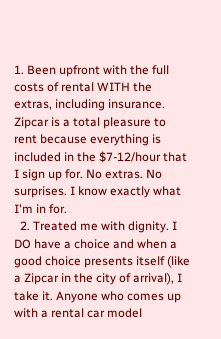1. Been upfront with the full costs of rental WITH the extras, including insurance. Zipcar is a total pleasure to rent because everything is included in the $7-12/hour that I sign up for. No extras. No surprises. I know exactly what I'm in for.
  2. Treated me with dignity. I DO have a choice and when a good choice presents itself (like a Zipcar in the city of arrival), I take it. Anyone who comes up with a rental car model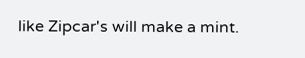like Zipcar's will make a mint.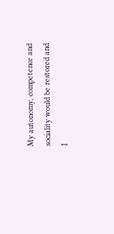My autonomy, competence and sociality would be restored and I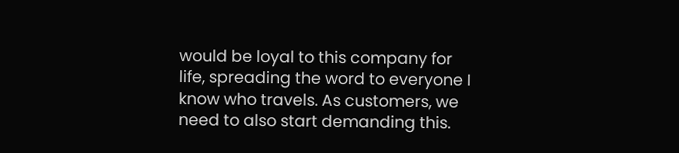would be loyal to this company for life, spreading the word to everyone I know who travels. As customers, we need to also start demanding this.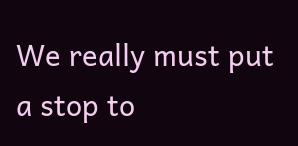We really must put a stop to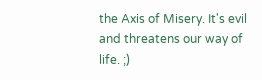the Axis of Misery. It's evil and threatens our way of life. ;)